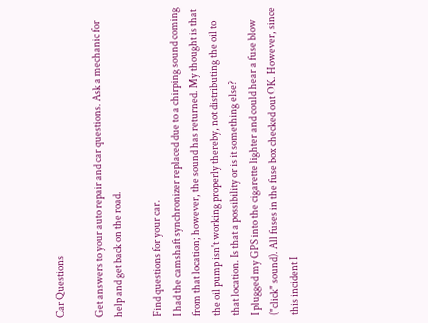Car Questions

Get answers to your auto repair and car questions. Ask a mechanic for help and get back on the road.

Find questions for your car.
I had the camshaft synchronizer replaced due to a chirping sound coming from that location; however, the sound has returned. My thought is that the oil pump isn't working properly thereby, not distributing the oil to that location. Is that a possibility or is it something else?
I plugged my GPS into the cigarette lighter and could hear a fuse blow ("click" sound). All fuses in the fuse box checked out OK. However, since this incident I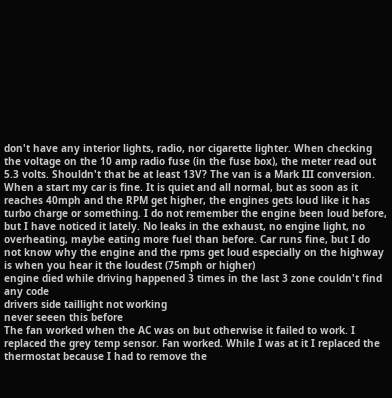don't have any interior lights, radio, nor cigarette lighter. When checking the voltage on the 10 amp radio fuse (in the fuse box), the meter read out 5.3 volts. Shouldn't that be at least 13V? The van is a Mark III conversion.
When a start my car is fine. It is quiet and all normal, but as soon as it reaches 40mph and the RPM get higher, the engines gets loud like it has turbo charge or something. I do not remember the engine been loud before, but I have noticed it lately. No leaks in the exhaust, no engine light, no overheating, maybe eating more fuel than before. Car runs fine, but I do not know why the engine and the rpms get loud especially on the highway is when you hear it the loudest (75mph or higher)
engine died while driving happened 3 times in the last 3 zone couldn't find any code
drivers side taillight not working
never seeen this before
The fan worked when the AC was on but otherwise it failed to work. I replaced the grey temp sensor. Fan worked. While I was at it I replaced the thermostat because I had to remove the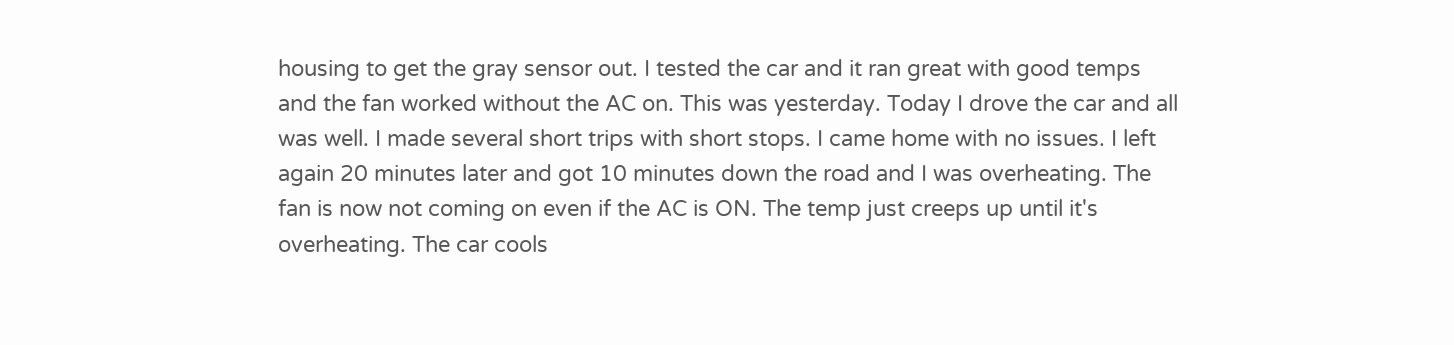housing to get the gray sensor out. I tested the car and it ran great with good temps and the fan worked without the AC on. This was yesterday. Today I drove the car and all was well. I made several short trips with short stops. I came home with no issues. I left again 20 minutes later and got 10 minutes down the road and I was overheating. The fan is now not coming on even if the AC is ON. The temp just creeps up until it's overheating. The car cools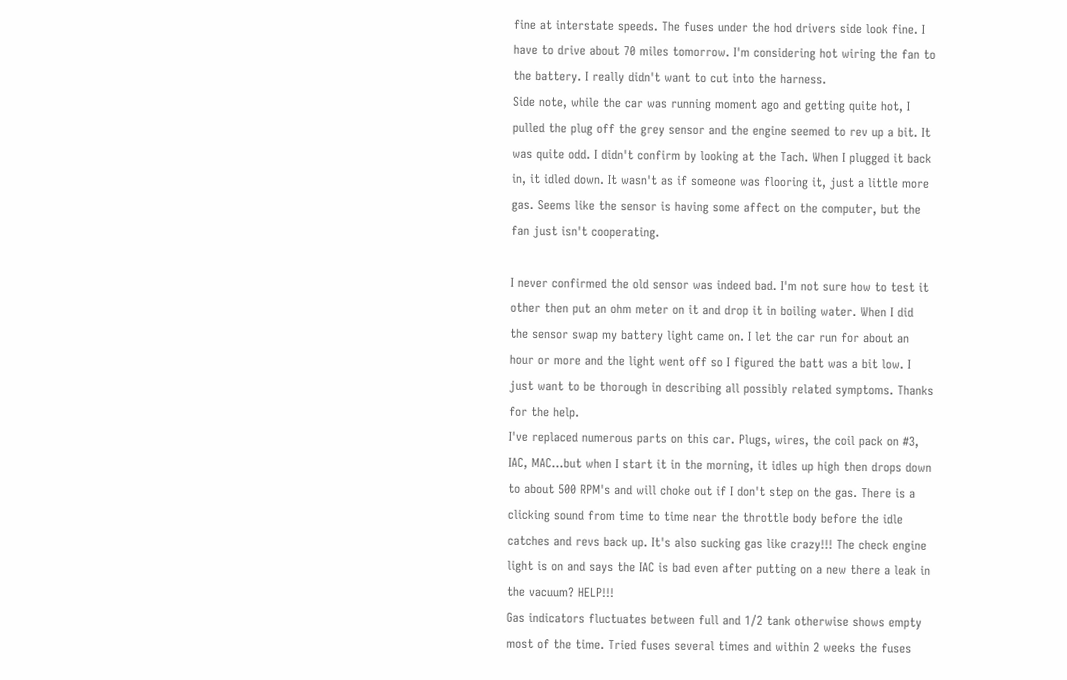fine at interstate speeds. The fuses under the hod drivers side look fine. I have to drive about 70 miles tomorrow. I'm considering hot wiring the fan to the battery. I really didn't want to cut into the harness.
Side note, while the car was running moment ago and getting quite hot, I pulled the plug off the grey sensor and the engine seemed to rev up a bit. It was quite odd. I didn't confirm by looking at the Tach. When I plugged it back in, it idled down. It wasn't as if someone was flooring it, just a little more gas. Seems like the sensor is having some affect on the computer, but the fan just isn't cooperating.

I never confirmed the old sensor was indeed bad. I'm not sure how to test it other then put an ohm meter on it and drop it in boiling water. When I did the sensor swap my battery light came on. I let the car run for about an hour or more and the light went off so I figured the batt was a bit low. I just want to be thorough in describing all possibly related symptoms. Thanks for the help.
I've replaced numerous parts on this car. Plugs, wires, the coil pack on #3, IAC, MAC...but when I start it in the morning, it idles up high then drops down to about 500 RPM's and will choke out if I don't step on the gas. There is a clicking sound from time to time near the throttle body before the idle catches and revs back up. It's also sucking gas like crazy!!! The check engine light is on and says the IAC is bad even after putting on a new there a leak in the vacuum? HELP!!!
Gas indicators fluctuates between full and 1/2 tank otherwise shows empty most of the time. Tried fuses several times and within 2 weeks the fuses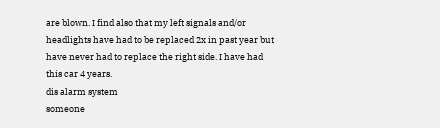are blown. I find also that my left signals and/or headlights have had to be replaced 2x in past year but have never had to replace the right side. I have had this car 4 years.
dis alarm system
someone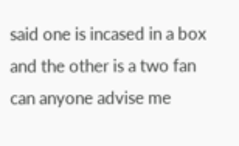said one is incased in a box and the other is a two fan can anyone advise me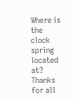Where is the clock spring located at? Thanks for all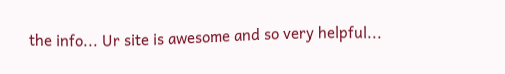the info... Ur site is awesome and so very helpful...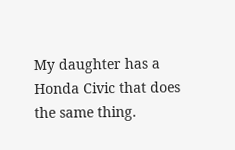My daughter has a Honda Civic that does the same thing.